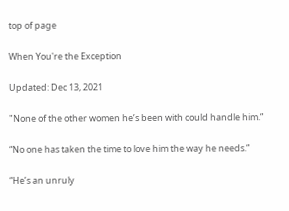top of page

When You're the Exception

Updated: Dec 13, 2021

"None of the other women he’s been with could handle him.”

“No one has taken the time to love him the way he needs.”

“He’s an unruly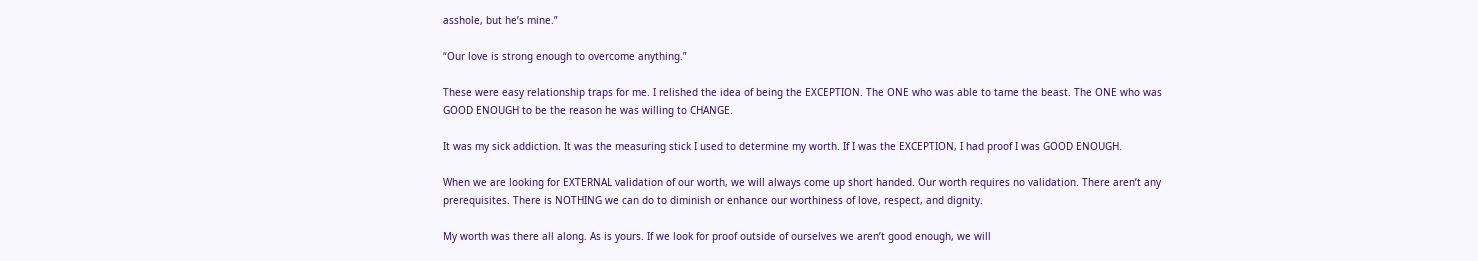asshole, but he’s mine.”

“Our love is strong enough to overcome anything.”

These were easy relationship traps for me. I relished the idea of being the EXCEPTION. The ONE who was able to tame the beast. The ONE who was GOOD ENOUGH to be the reason he was willing to CHANGE.

It was my sick addiction. It was the measuring stick I used to determine my worth. If I was the EXCEPTION, I had proof I was GOOD ENOUGH.

When we are looking for EXTERNAL validation of our worth, we will always come up short handed. Our worth requires no validation. There aren’t any prerequisites. There is NOTHING we can do to diminish or enhance our worthiness of love, respect, and dignity.

My worth was there all along. As is yours. If we look for proof outside of ourselves we aren’t good enough, we will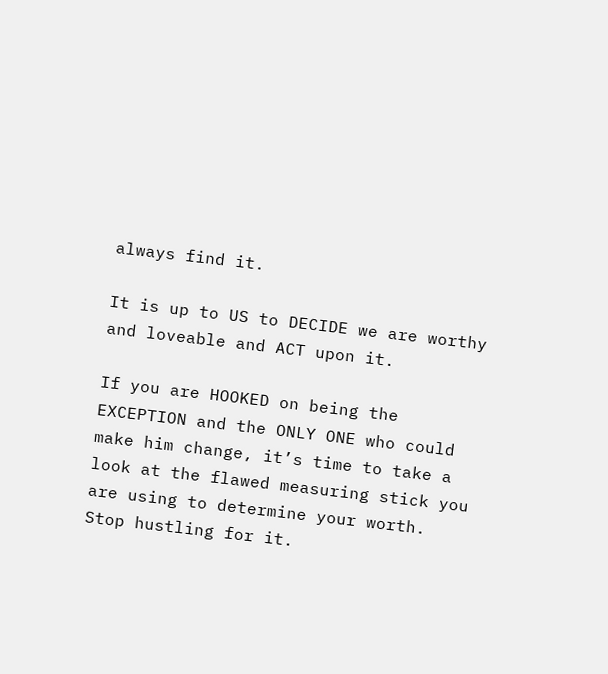always find it.

It is up to US to DECIDE we are worthy and loveable and ACT upon it.

If you are HOOKED on being the EXCEPTION and the ONLY ONE who could make him change, it’s time to take a look at the flawed measuring stick you are using to determine your worth. Stop hustling for it.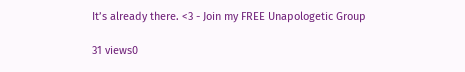It’s already there. <3 - Join my FREE Unapologetic Group

31 views0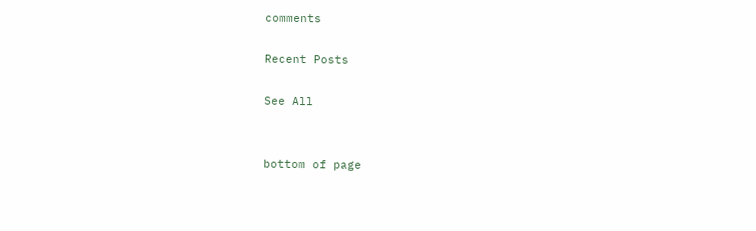comments

Recent Posts

See All


bottom of page